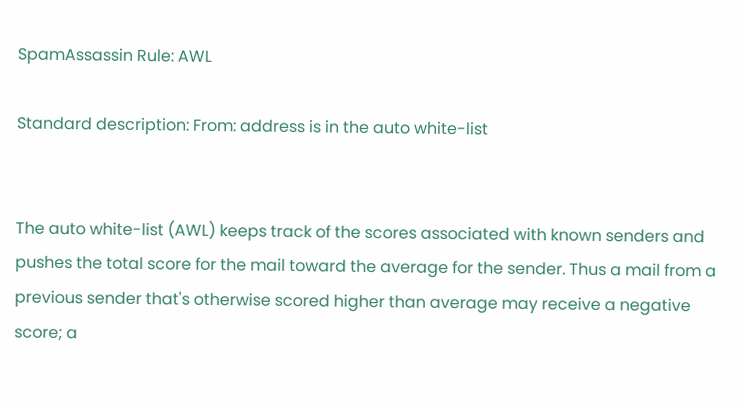SpamAssassin Rule: AWL

Standard description: From: address is in the auto white-list


The auto white-list (AWL) keeps track of the scores associated with known senders and pushes the total score for the mail toward the average for the sender. Thus a mail from a previous sender that's otherwise scored higher than average may receive a negative score; a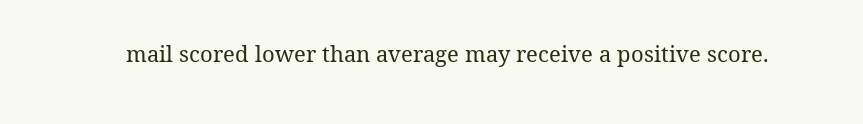mail scored lower than average may receive a positive score.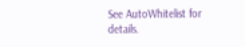See AutoWhitelist for details.